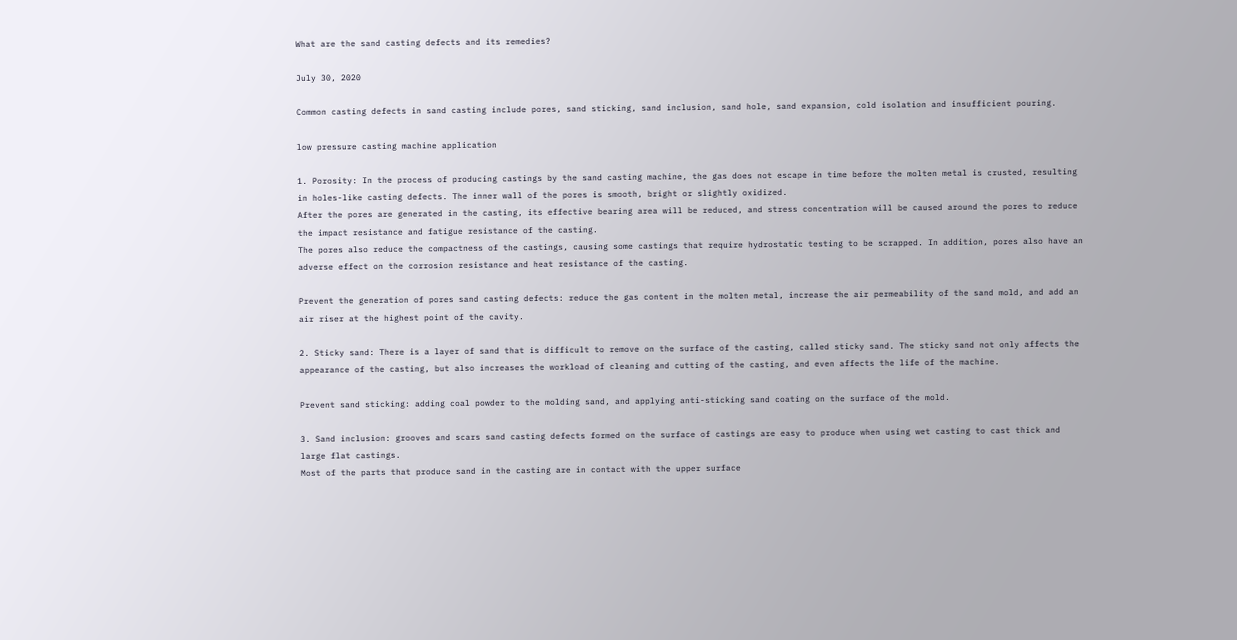What are the sand casting defects and its remedies?

July 30, 2020

Common casting defects in sand casting include pores, sand sticking, sand inclusion, sand hole, sand expansion, cold isolation and insufficient pouring.

low pressure casting machine application

1. Porosity: In the process of producing castings by the sand casting machine, the gas does not escape in time before the molten metal is crusted, resulting in holes-like casting defects. The inner wall of the pores is smooth, bright or slightly oxidized.
After the pores are generated in the casting, its effective bearing area will be reduced, and stress concentration will be caused around the pores to reduce the impact resistance and fatigue resistance of the casting.
The pores also reduce the compactness of the castings, causing some castings that require hydrostatic testing to be scrapped. In addition, pores also have an adverse effect on the corrosion resistance and heat resistance of the casting.

Prevent the generation of pores sand casting defects: reduce the gas content in the molten metal, increase the air permeability of the sand mold, and add an air riser at the highest point of the cavity.

2. Sticky sand: There is a layer of sand that is difficult to remove on the surface of the casting, called sticky sand. The sticky sand not only affects the appearance of the casting, but also increases the workload of cleaning and cutting of the casting, and even affects the life of the machine.

Prevent sand sticking: adding coal powder to the molding sand, and applying anti-sticking sand coating on the surface of the mold.

3. Sand inclusion: grooves and scars sand casting defects formed on the surface of castings are easy to produce when using wet casting to cast thick and large flat castings.
Most of the parts that produce sand in the casting are in contact with the upper surface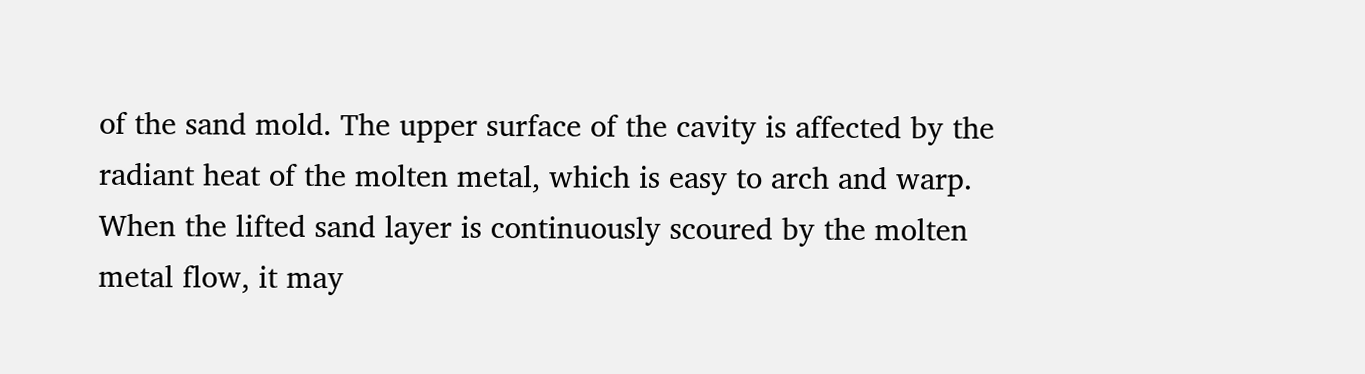of the sand mold. The upper surface of the cavity is affected by the radiant heat of the molten metal, which is easy to arch and warp.
When the lifted sand layer is continuously scoured by the molten metal flow, it may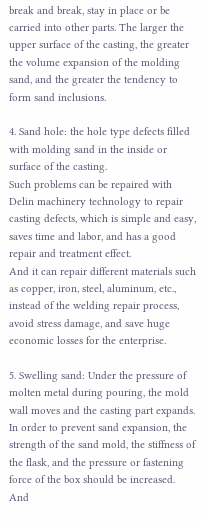break and break, stay in place or be carried into other parts. The larger the upper surface of the casting, the greater the volume expansion of the molding sand, and the greater the tendency to form sand inclusions.

4. Sand hole: the hole type defects filled with molding sand in the inside or surface of the casting.
Such problems can be repaired with Delin machinery technology to repair casting defects, which is simple and easy, saves time and labor, and has a good repair and treatment effect.
And it can repair different materials such as copper, iron, steel, aluminum, etc., instead of the welding repair process, avoid stress damage, and save huge economic losses for the enterprise.

5. Swelling sand: Under the pressure of molten metal during pouring, the mold wall moves and the casting part expands.
In order to prevent sand expansion, the strength of the sand mold, the stiffness of the flask, and the pressure or fastening force of the box should be increased. And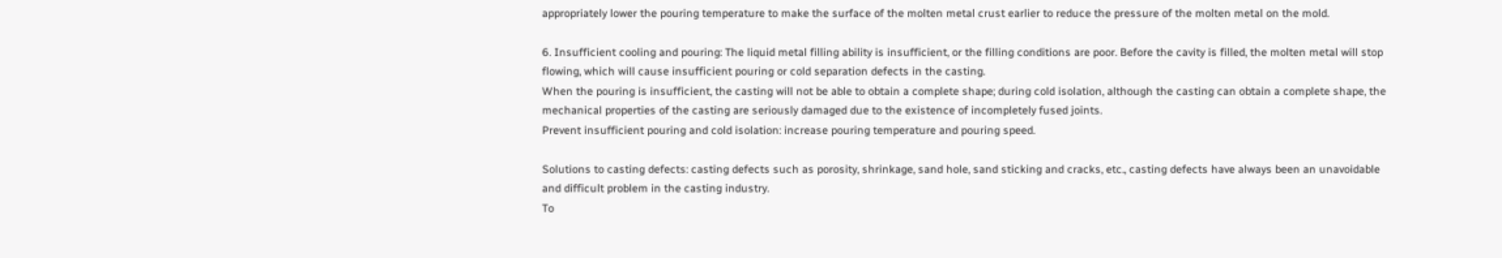appropriately lower the pouring temperature to make the surface of the molten metal crust earlier to reduce the pressure of the molten metal on the mold.

6. Insufficient cooling and pouring: The liquid metal filling ability is insufficient, or the filling conditions are poor. Before the cavity is filled, the molten metal will stop flowing, which will cause insufficient pouring or cold separation defects in the casting.
When the pouring is insufficient, the casting will not be able to obtain a complete shape; during cold isolation, although the casting can obtain a complete shape, the mechanical properties of the casting are seriously damaged due to the existence of incompletely fused joints.
Prevent insufficient pouring and cold isolation: increase pouring temperature and pouring speed.

Solutions to casting defects: casting defects such as porosity, shrinkage, sand hole, sand sticking and cracks, etc., casting defects have always been an unavoidable and difficult problem in the casting industry.
To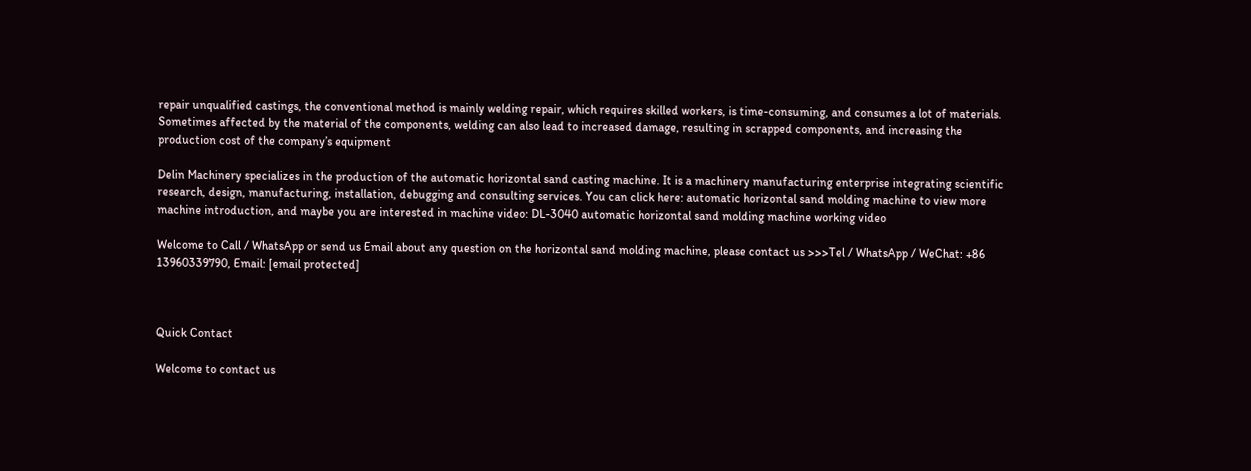repair unqualified castings, the conventional method is mainly welding repair, which requires skilled workers, is time-consuming, and consumes a lot of materials.
Sometimes affected by the material of the components, welding can also lead to increased damage, resulting in scrapped components, and increasing the production cost of the company’s equipment

Delin Machinery specializes in the production of the automatic horizontal sand casting machine. It is a machinery manufacturing enterprise integrating scientific research, design, manufacturing, installation, debugging and consulting services. You can click here: automatic horizontal sand molding machine to view more machine introduction, and maybe you are interested in machine video: DL-3040 automatic horizontal sand molding machine working video

Welcome to Call / WhatsApp or send us Email about any question on the horizontal sand molding machine, please contact us >>>Tel / WhatsApp / WeChat: +86 13960339790, Email: [email protected]



Quick Contact

Welcome to contact us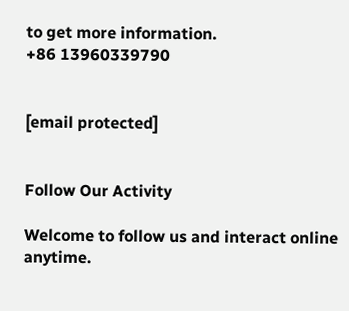to get more information.
+86 13960339790


[email protected]


Follow Our Activity

Welcome to follow us and interact online anytime.